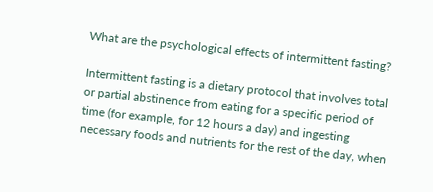What are the psychological effects of intermittent fasting?

Intermittent fasting is a dietary protocol that involves total or partial abstinence from eating for a specific period of time (for example, for 12 hours a day) and ingesting necessary foods and nutrients for the rest of the day, when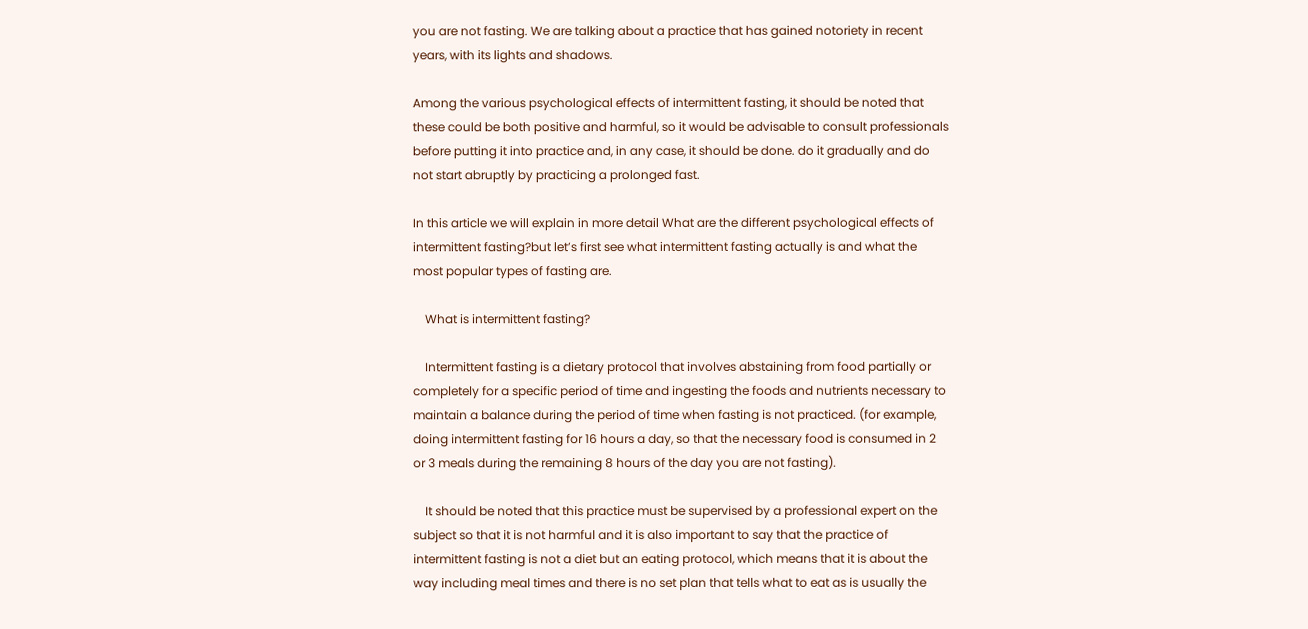you are not fasting. We are talking about a practice that has gained notoriety in recent years, with its lights and shadows.

Among the various psychological effects of intermittent fasting, it should be noted that these could be both positive and harmful, so it would be advisable to consult professionals before putting it into practice and, in any case, it should be done. do it gradually and do not start abruptly by practicing a prolonged fast.

In this article we will explain in more detail What are the different psychological effects of intermittent fasting?but let’s first see what intermittent fasting actually is and what the most popular types of fasting are.

    What is intermittent fasting?

    Intermittent fasting is a dietary protocol that involves abstaining from food partially or completely for a specific period of time and ingesting the foods and nutrients necessary to maintain a balance during the period of time when fasting is not practiced. (for example, doing intermittent fasting for 16 hours a day, so that the necessary food is consumed in 2 or 3 meals during the remaining 8 hours of the day you are not fasting).

    It should be noted that this practice must be supervised by a professional expert on the subject so that it is not harmful and it is also important to say that the practice of intermittent fasting is not a diet but an eating protocol, which means that it is about the way including meal times and there is no set plan that tells what to eat as is usually the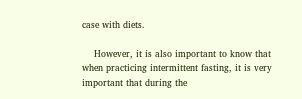case with diets.

    However, it is also important to know that when practicing intermittent fasting, it is very important that during the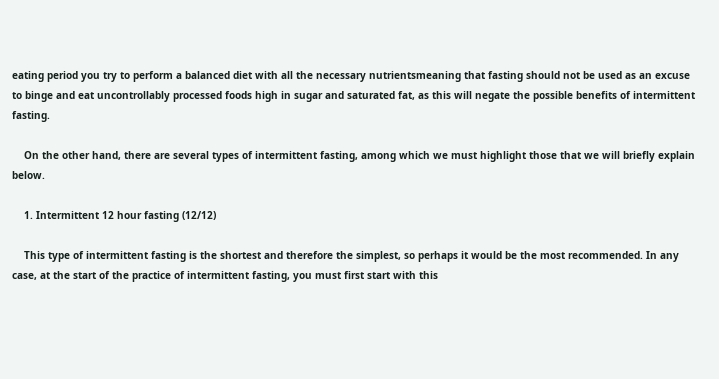eating period you try to perform a balanced diet with all the necessary nutrientsmeaning that fasting should not be used as an excuse to binge and eat uncontrollably processed foods high in sugar and saturated fat, as this will negate the possible benefits of intermittent fasting.

    On the other hand, there are several types of intermittent fasting, among which we must highlight those that we will briefly explain below.

    1. Intermittent 12 hour fasting (12/12)

    This type of intermittent fasting is the shortest and therefore the simplest, so perhaps it would be the most recommended. In any case, at the start of the practice of intermittent fasting, you must first start with this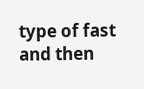type of fast and then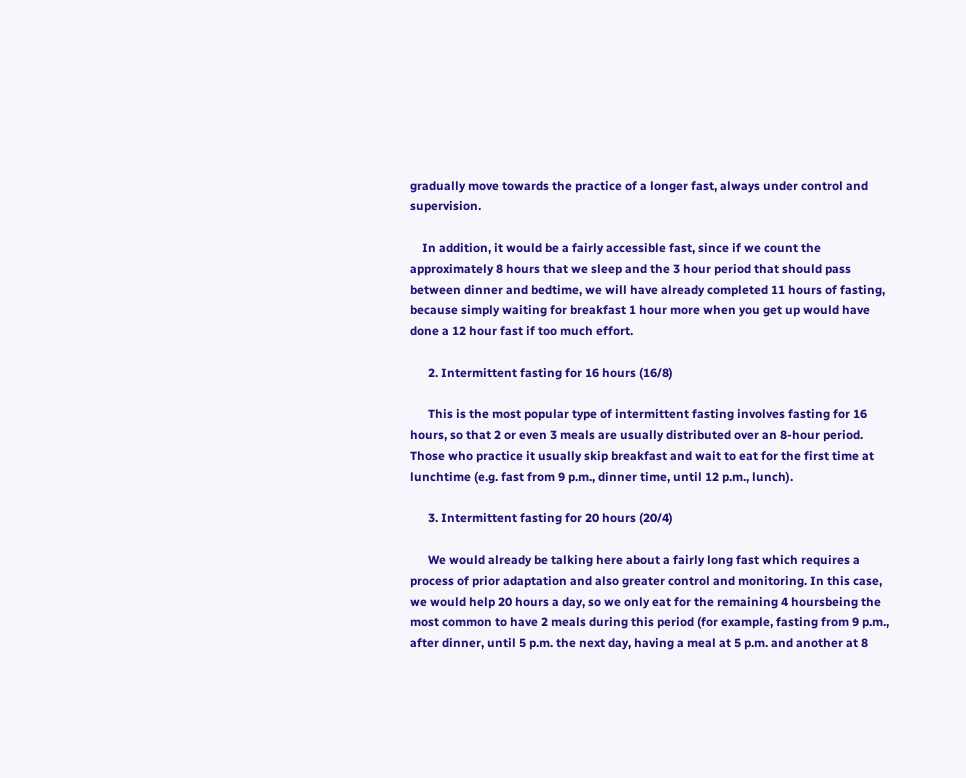gradually move towards the practice of a longer fast, always under control and supervision.

    In addition, it would be a fairly accessible fast, since if we count the approximately 8 hours that we sleep and the 3 hour period that should pass between dinner and bedtime, we will have already completed 11 hours of fasting, because simply waiting for breakfast 1 hour more when you get up would have done a 12 hour fast if too much effort.

      2. Intermittent fasting for 16 hours (16/8)

      This is the most popular type of intermittent fasting involves fasting for 16 hours, so that 2 or even 3 meals are usually distributed over an 8-hour period. Those who practice it usually skip breakfast and wait to eat for the first time at lunchtime (e.g. fast from 9 p.m., dinner time, until 12 p.m., lunch).

      3. Intermittent fasting for 20 hours (20/4)

      We would already be talking here about a fairly long fast which requires a process of prior adaptation and also greater control and monitoring. In this case, we would help 20 hours a day, so we only eat for the remaining 4 hoursbeing the most common to have 2 meals during this period (for example, fasting from 9 p.m., after dinner, until 5 p.m. the next day, having a meal at 5 p.m. and another at 8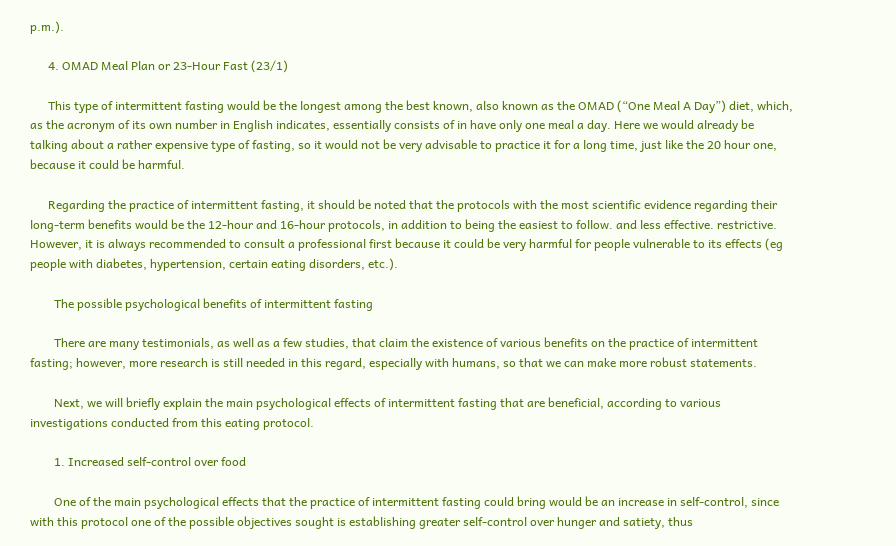p.m.).

      4. OMAD Meal Plan or 23-Hour Fast (23/1)

      This type of intermittent fasting would be the longest among the best known, also known as the OMAD (“One Meal A Day”) diet, which, as the acronym of its own number in English indicates, essentially consists of in have only one meal a day. Here we would already be talking about a rather expensive type of fasting, so it would not be very advisable to practice it for a long time, just like the 20 hour one, because it could be harmful.

      Regarding the practice of intermittent fasting, it should be noted that the protocols with the most scientific evidence regarding their long-term benefits would be the 12-hour and 16-hour protocols, in addition to being the easiest to follow. and less effective. restrictive. However, it is always recommended to consult a professional first because it could be very harmful for people vulnerable to its effects (eg people with diabetes, hypertension, certain eating disorders, etc.).

        The possible psychological benefits of intermittent fasting

        There are many testimonials, as well as a few studies, that claim the existence of various benefits on the practice of intermittent fasting; however, more research is still needed in this regard, especially with humans, so that we can make more robust statements.

        Next, we will briefly explain the main psychological effects of intermittent fasting that are beneficial, according to various investigations conducted from this eating protocol.

        1. Increased self-control over food

        One of the main psychological effects that the practice of intermittent fasting could bring would be an increase in self-control, since with this protocol one of the possible objectives sought is establishing greater self-control over hunger and satiety, thus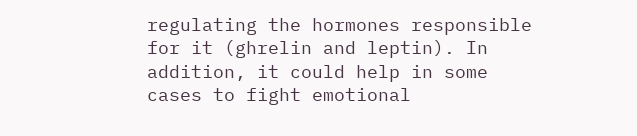regulating the hormones responsible for it (ghrelin and leptin). In addition, it could help in some cases to fight emotional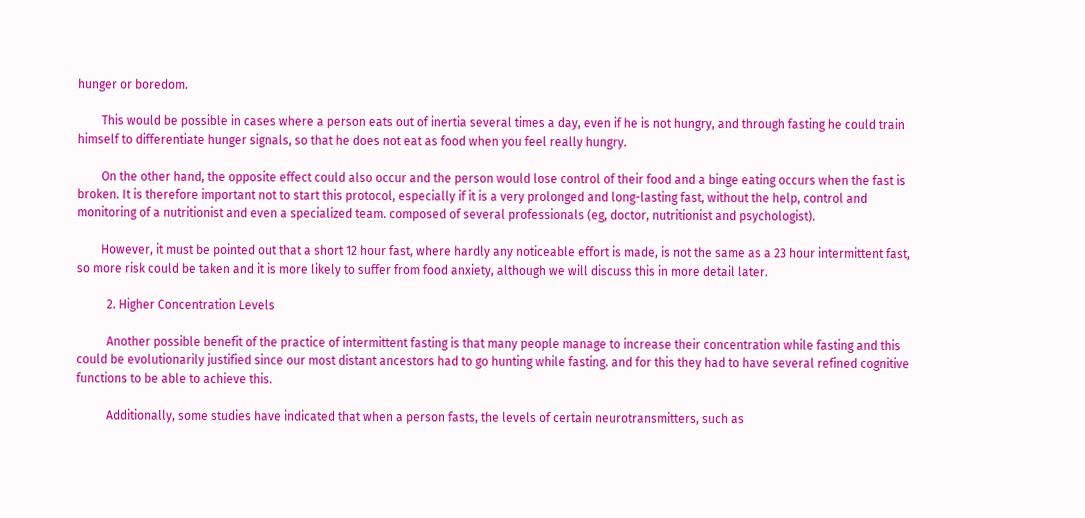hunger or boredom.

        This would be possible in cases where a person eats out of inertia several times a day, even if he is not hungry, and through fasting he could train himself to differentiate hunger signals, so that he does not eat as food when you feel really hungry.

        On the other hand, the opposite effect could also occur and the person would lose control of their food and a binge eating occurs when the fast is broken. It is therefore important not to start this protocol, especially if it is a very prolonged and long-lasting fast, without the help, control and monitoring of a nutritionist and even a specialized team. composed of several professionals (eg, doctor, nutritionist and psychologist).

        However, it must be pointed out that a short 12 hour fast, where hardly any noticeable effort is made, is not the same as a 23 hour intermittent fast, so more risk could be taken and it is more likely to suffer from food anxiety, although we will discuss this in more detail later.

          2. Higher Concentration Levels

          Another possible benefit of the practice of intermittent fasting is that many people manage to increase their concentration while fasting and this could be evolutionarily justified since our most distant ancestors had to go hunting while fasting. and for this they had to have several refined cognitive functions to be able to achieve this.

          Additionally, some studies have indicated that when a person fasts, the levels of certain neurotransmitters, such as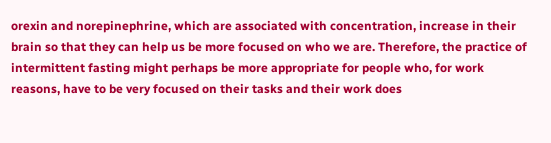orexin and norepinephrine, which are associated with concentration, increase in their brain so that they can help us be more focused on who we are. Therefore, the practice of intermittent fasting might perhaps be more appropriate for people who, for work reasons, have to be very focused on their tasks and their work does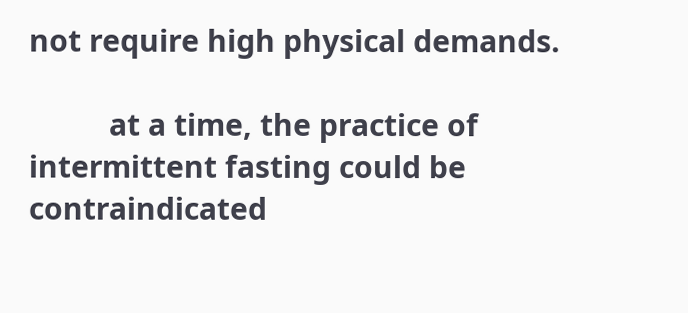not require high physical demands.

          at a time, the practice of intermittent fasting could be contraindicated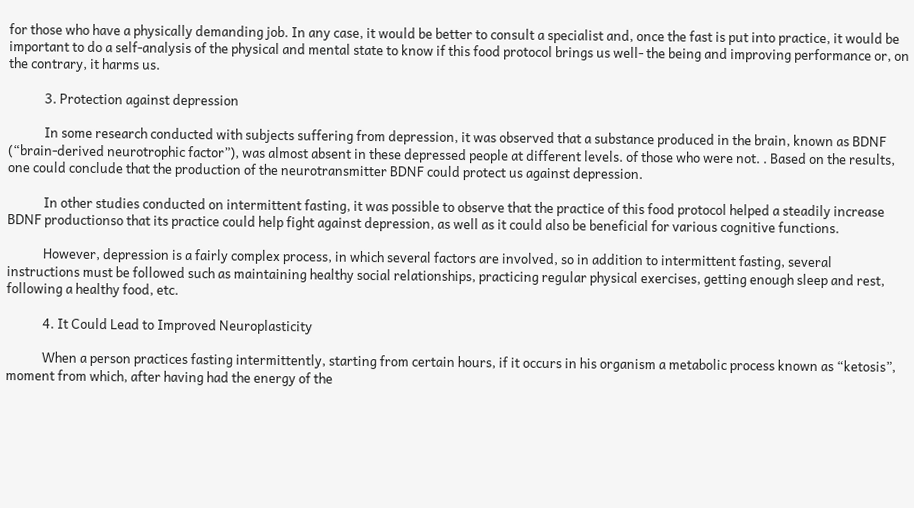for those who have a physically demanding job. In any case, it would be better to consult a specialist and, once the fast is put into practice, it would be important to do a self-analysis of the physical and mental state to know if this food protocol brings us well- the being and improving performance or, on the contrary, it harms us.

            3. Protection against depression

            In some research conducted with subjects suffering from depression, it was observed that a substance produced in the brain, known as BDNF (“brain-derived neurotrophic factor”), was almost absent in these depressed people at different levels. of those who were not. . Based on the results, one could conclude that the production of the neurotransmitter BDNF could protect us against depression.

            In other studies conducted on intermittent fasting, it was possible to observe that the practice of this food protocol helped a steadily increase BDNF productionso that its practice could help fight against depression, as well as it could also be beneficial for various cognitive functions.

            However, depression is a fairly complex process, in which several factors are involved, so in addition to intermittent fasting, several instructions must be followed such as maintaining healthy social relationships, practicing regular physical exercises, getting enough sleep and rest, following a healthy food, etc.

            4. It Could Lead to Improved Neuroplasticity

            When a person practices fasting intermittently, starting from certain hours, if it occurs in his organism a metabolic process known as “ketosis”, moment from which, after having had the energy of the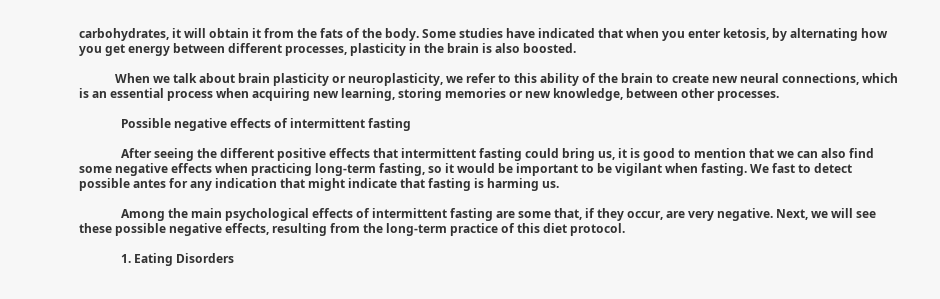carbohydrates, it will obtain it from the fats of the body. Some studies have indicated that when you enter ketosis, by alternating how you get energy between different processes, plasticity in the brain is also boosted.

            When we talk about brain plasticity or neuroplasticity, we refer to this ability of the brain to create new neural connections, which is an essential process when acquiring new learning, storing memories or new knowledge, between other processes.

              Possible negative effects of intermittent fasting

              After seeing the different positive effects that intermittent fasting could bring us, it is good to mention that we can also find some negative effects when practicing long-term fasting, so it would be important to be vigilant when fasting. We fast to detect possible antes for any indication that might indicate that fasting is harming us.

              Among the main psychological effects of intermittent fasting are some that, if they occur, are very negative. Next, we will see these possible negative effects, resulting from the long-term practice of this diet protocol.

              1. Eating Disorders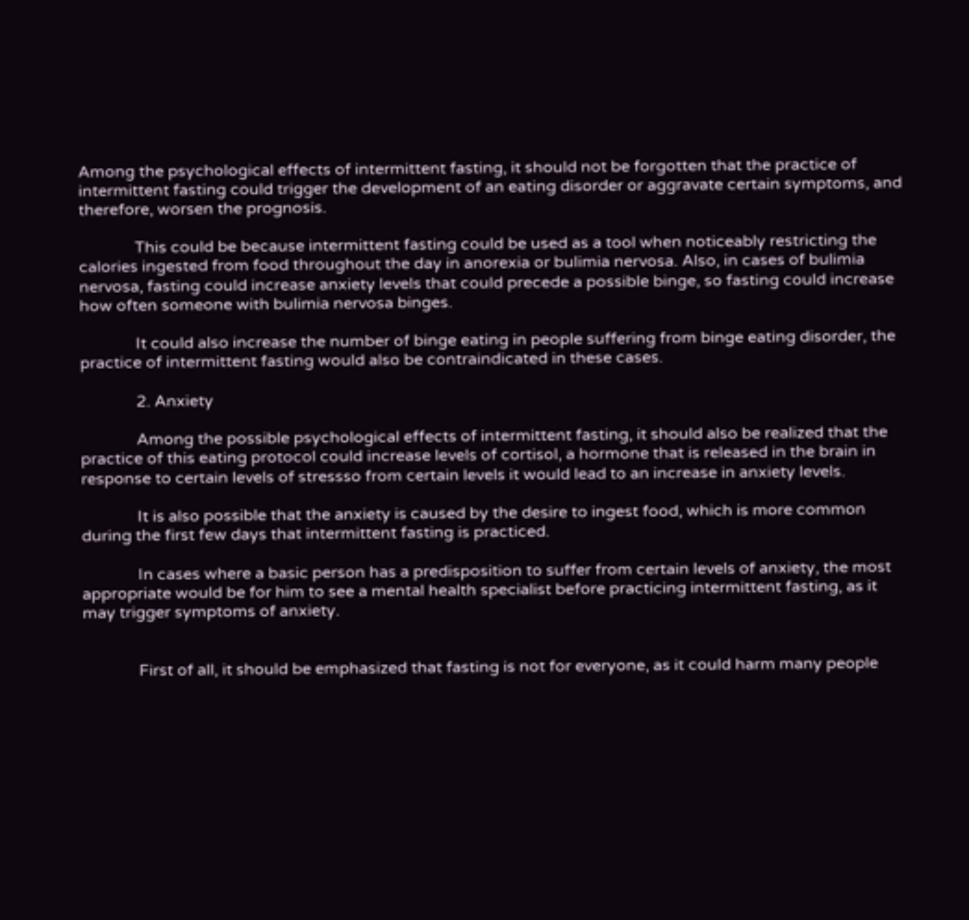Among the psychological effects of intermittent fasting, it should not be forgotten that the practice of intermittent fasting could trigger the development of an eating disorder or aggravate certain symptoms, and therefore, worsen the prognosis.

              This could be because intermittent fasting could be used as a tool when noticeably restricting the calories ingested from food throughout the day in anorexia or bulimia nervosa. Also, in cases of bulimia nervosa, fasting could increase anxiety levels that could precede a possible binge, so fasting could increase how often someone with bulimia nervosa binges.

              It could also increase the number of binge eating in people suffering from binge eating disorder, the practice of intermittent fasting would also be contraindicated in these cases.

              2. Anxiety

              Among the possible psychological effects of intermittent fasting, it should also be realized that the practice of this eating protocol could increase levels of cortisol, a hormone that is released in the brain in response to certain levels of stressso from certain levels it would lead to an increase in anxiety levels.

              It is also possible that the anxiety is caused by the desire to ingest food, which is more common during the first few days that intermittent fasting is practiced.

              In cases where a basic person has a predisposition to suffer from certain levels of anxiety, the most appropriate would be for him to see a mental health specialist before practicing intermittent fasting, as it may trigger symptoms of anxiety.


              First of all, it should be emphasized that fasting is not for everyone, as it could harm many people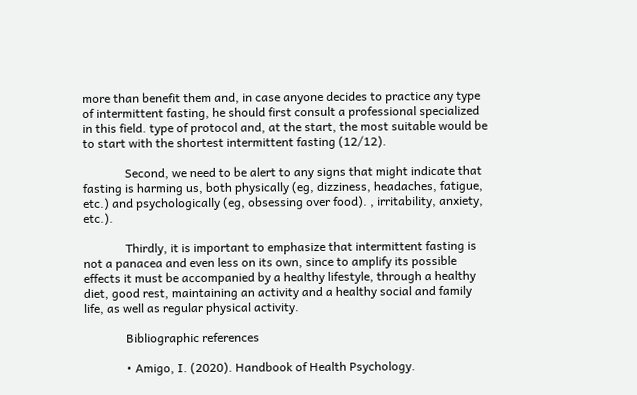more than benefit them and, in case anyone decides to practice any type of intermittent fasting, he should first consult a professional specialized in this field. type of protocol and, at the start, the most suitable would be to start with the shortest intermittent fasting (12/12).

              Second, we need to be alert to any signs that might indicate that fasting is harming us, both physically (eg, dizziness, headaches, fatigue, etc.) and psychologically (eg, obsessing over food). , irritability, anxiety, etc.).

              Thirdly, it is important to emphasize that intermittent fasting is not a panacea and even less on its own, since to amplify its possible effects it must be accompanied by a healthy lifestyle, through a healthy diet, good rest, maintaining an activity and a healthy social and family life, as well as regular physical activity.

              Bibliographic references

              • Amigo, I. (2020). Handbook of Health Psychology.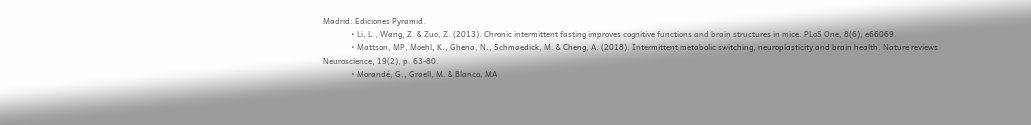Madrid: Ediciones Pyramid.
              • Li, L., Wang, Z. & Zuo, Z. (2013). Chronic intermittent fasting improves cognitive functions and brain structures in mice. PLoS One, 8(6), e66069.
              • Mattson, MP, Moehl, K., Ghena, N., Schmaedick, M. & Cheng, A. (2018). Intermittent metabolic switching, neuroplasticity and brain health. Nature reviews Neuroscience, 19(2), p. 63-80.
              • Morandé, G., Graell, M. & Blanco, MA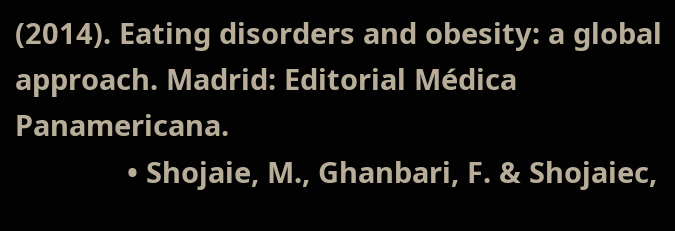(2014). Eating disorders and obesity: a global approach. Madrid: Editorial Médica Panamericana.
              • Shojaie, M., Ghanbari, F. & Shojaiec,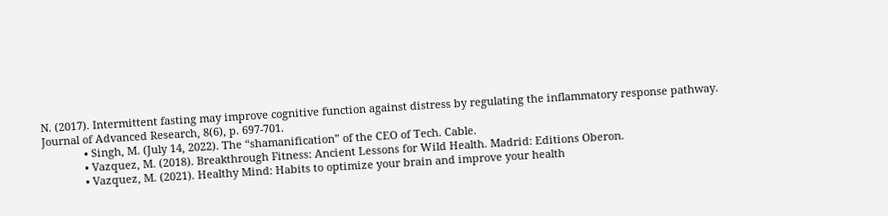N. (2017). Intermittent fasting may improve cognitive function against distress by regulating the inflammatory response pathway. Journal of Advanced Research, 8(6), p. 697-701.
              • Singh, M. (July 14, 2022). The “shamanification” of the CEO of Tech. Cable.
              • Vazquez, M. (2018). Breakthrough Fitness: Ancient Lessons for Wild Health. Madrid: Editions Oberon.
              • Vazquez, M. (2021). Healthy Mind: Habits to optimize your brain and improve your health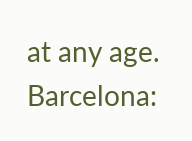at any age. Barcelona: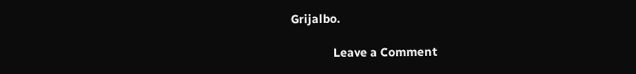Grijalbo.

              Leave a Comment